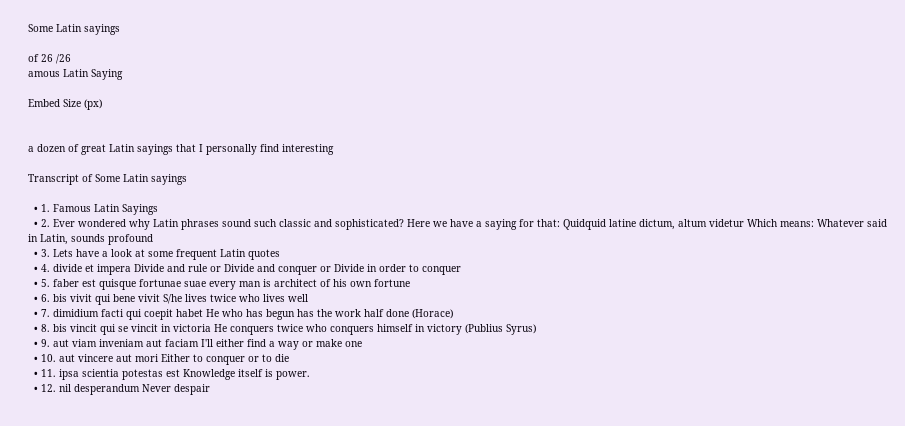Some Latin sayings

of 26 /26
amous Latin Saying

Embed Size (px)


a dozen of great Latin sayings that I personally find interesting

Transcript of Some Latin sayings

  • 1. Famous Latin Sayings
  • 2. Ever wondered why Latin phrases sound such classic and sophisticated? Here we have a saying for that: Quidquid latine dictum, altum videtur Which means: Whatever said in Latin, sounds profound
  • 3. Lets have a look at some frequent Latin quotes
  • 4. divide et impera Divide and rule or Divide and conquer or Divide in order to conquer
  • 5. faber est quisque fortunae suae every man is architect of his own fortune
  • 6. bis vivit qui bene vivit S/he lives twice who lives well
  • 7. dimidium facti qui coepit habet He who has begun has the work half done (Horace)
  • 8. bis vincit qui se vincit in victoria He conquers twice who conquers himself in victory (Publius Syrus)
  • 9. aut viam inveniam aut faciam I'll either find a way or make one
  • 10. aut vincere aut mori Either to conquer or to die
  • 11. ipsa scientia potestas est Knowledge itself is power.
  • 12. nil desperandum Never despair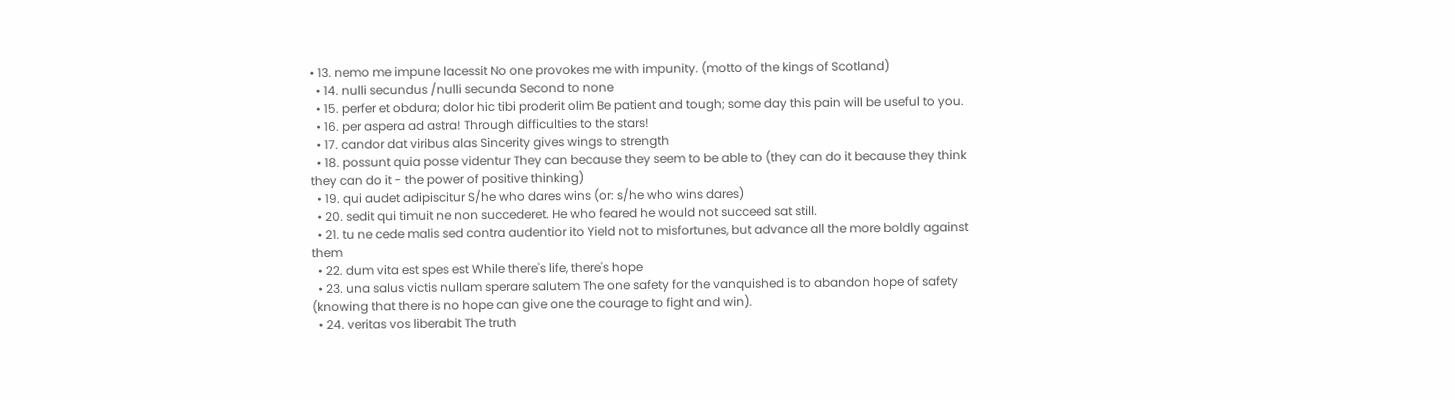• 13. nemo me impune lacessit No one provokes me with impunity. (motto of the kings of Scotland)
  • 14. nulli secundus /nulli secunda Second to none
  • 15. perfer et obdura; dolor hic tibi proderit olim Be patient and tough; some day this pain will be useful to you.
  • 16. per aspera ad astra! Through difficulties to the stars!
  • 17. candor dat viribus alas Sincerity gives wings to strength
  • 18. possunt quia posse videntur They can because they seem to be able to (they can do it because they think they can do it - the power of positive thinking)
  • 19. qui audet adipiscitur S/he who dares wins (or: s/he who wins dares)
  • 20. sedit qui timuit ne non succederet. He who feared he would not succeed sat still.
  • 21. tu ne cede malis sed contra audentior ito Yield not to misfortunes, but advance all the more boldly against them
  • 22. dum vita est spes est While there's life, there's hope
  • 23. una salus victis nullam sperare salutem The one safety for the vanquished is to abandon hope of safety (knowing that there is no hope can give one the courage to fight and win).
  • 24. veritas vos liberabit The truth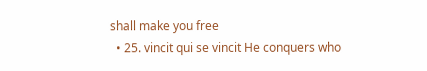shall make you free
  • 25. vincit qui se vincit He conquers who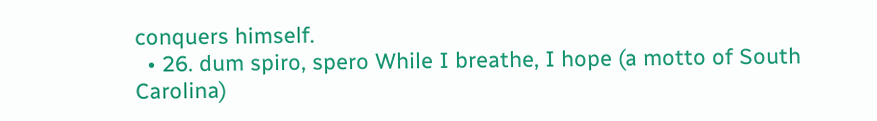conquers himself.
  • 26. dum spiro, spero While I breathe, I hope (a motto of South Carolina)